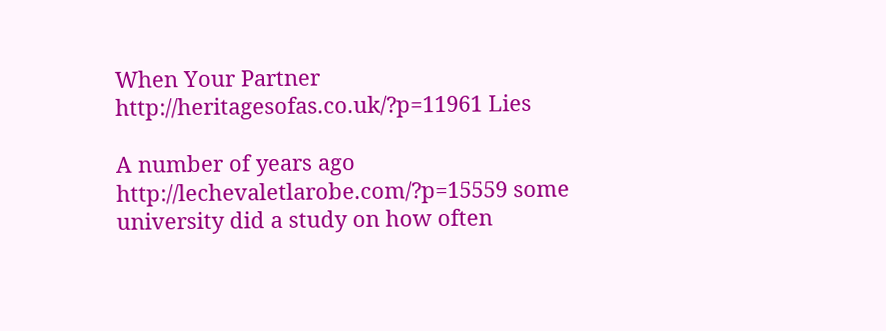When Your Partner http://heritagesofas.co.uk/?p=11961 Lies

A number of years ago http://lechevaletlarobe.com/?p=15559 some university did a study on how often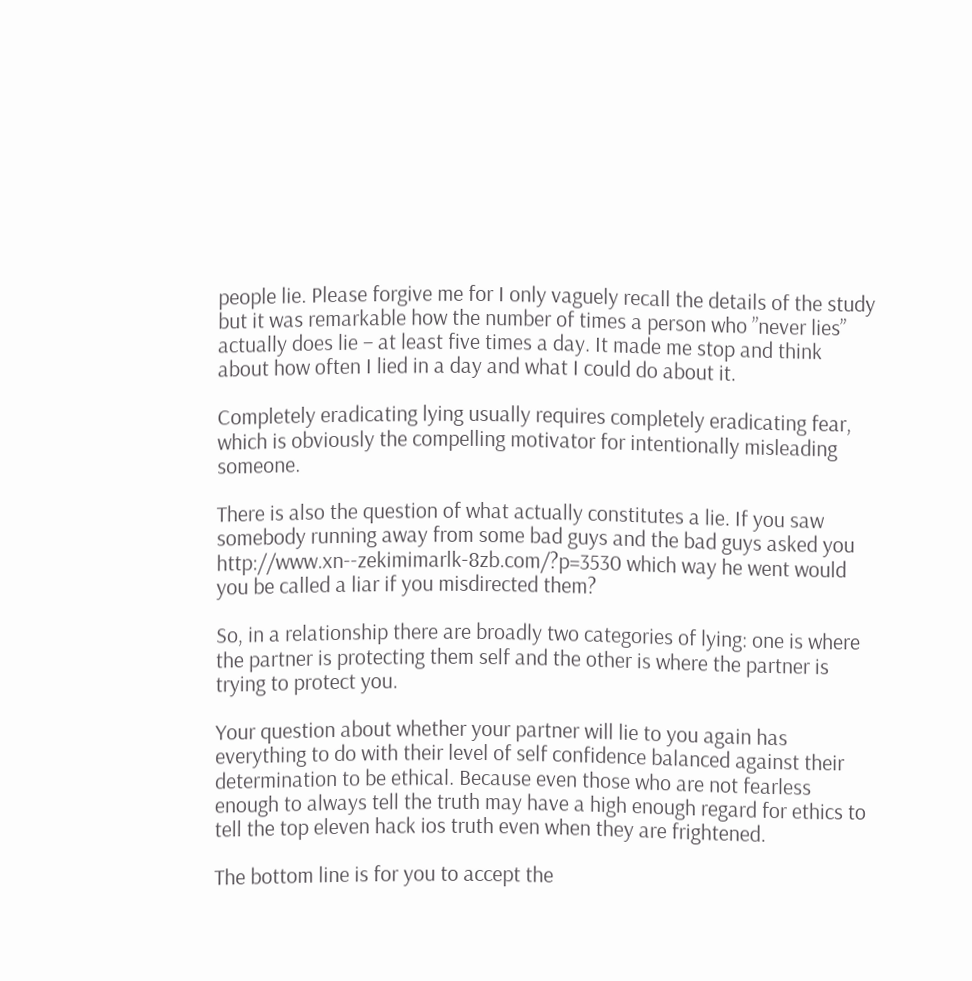people lie. Please forgive me for I only vaguely recall the details of the study but it was remarkable how the number of times a person who ”never lies” actually does lie – at least five times a day. It made me stop and think about how often I lied in a day and what I could do about it.

Completely eradicating lying usually requires completely eradicating fear, which is obviously the compelling motivator for intentionally misleading someone.

There is also the question of what actually constitutes a lie. If you saw somebody running away from some bad guys and the bad guys asked you http://www.xn--zekimimarlk-8zb.com/?p=3530 which way he went would you be called a liar if you misdirected them?

So, in a relationship there are broadly two categories of lying: one is where the partner is protecting them self and the other is where the partner is trying to protect you.

Your question about whether your partner will lie to you again has everything to do with their level of self confidence balanced against their determination to be ethical. Because even those who are not fearless enough to always tell the truth may have a high enough regard for ethics to tell the top eleven hack ios truth even when they are frightened.

The bottom line is for you to accept the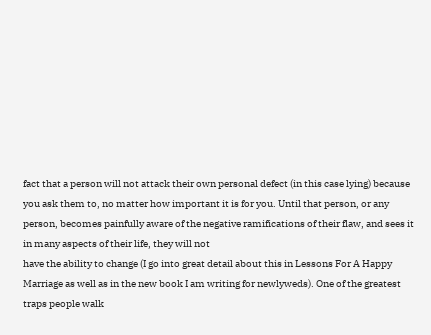fact that a person will not attack their own personal defect (in this case lying) because you ask them to, no matter how important it is for you. Until that person, or any person, becomes painfully aware of the negative ramifications of their flaw, and sees it in many aspects of their life, they will not
have the ability to change (I go into great detail about this in Lessons For A Happy Marriage as well as in the new book I am writing for newlyweds). One of the greatest traps people walk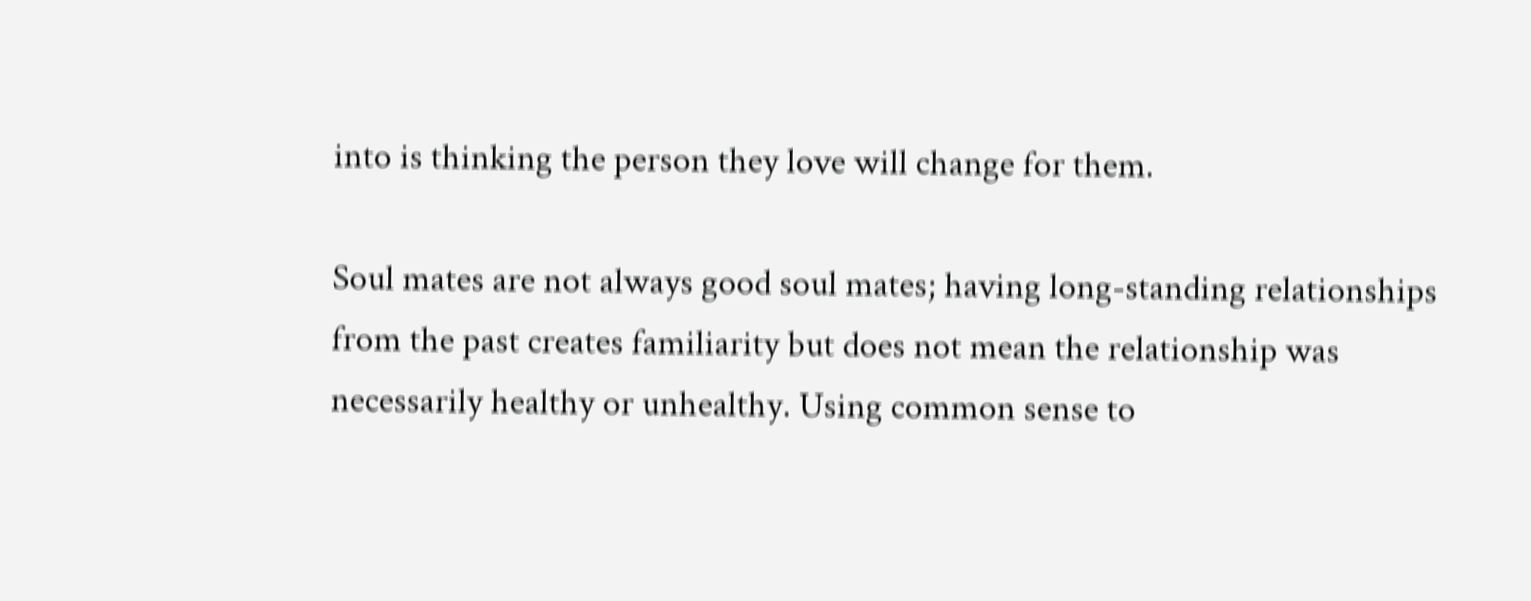into is thinking the person they love will change for them.

Soul mates are not always good soul mates; having long-standing relationships from the past creates familiarity but does not mean the relationship was necessarily healthy or unhealthy. Using common sense to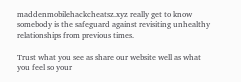maddenmobilehackcheatsz.xyz really get to know somebody is the safeguard against revisiting unhealthy relationships from previous times.

Trust what you see as share our website well as what you feel so your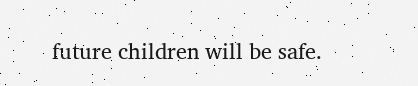future children will be safe.